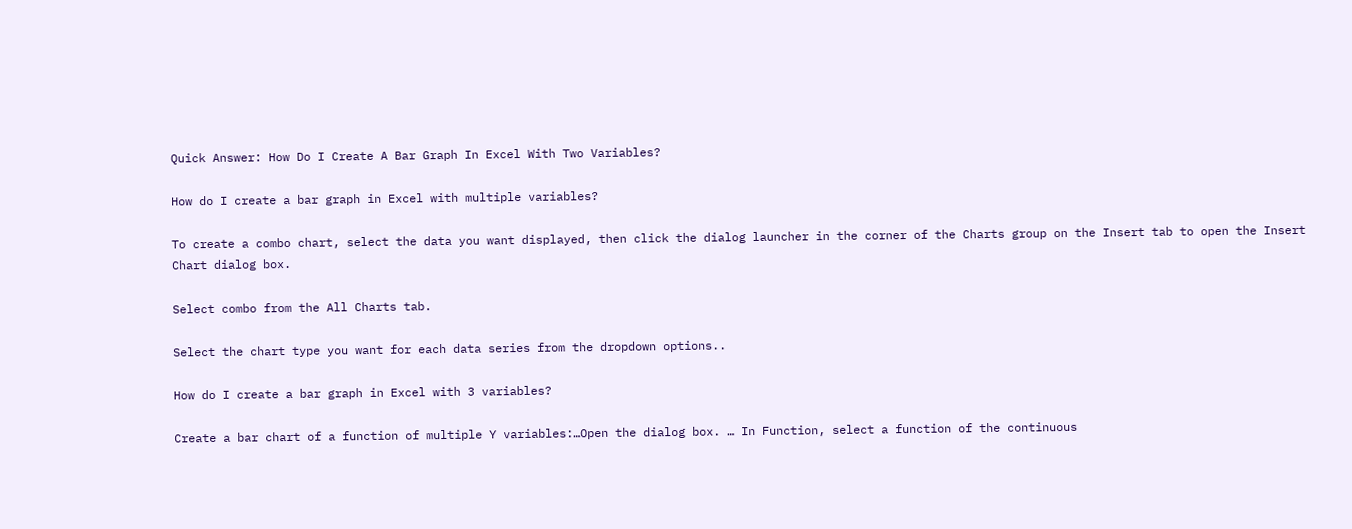Quick Answer: How Do I Create A Bar Graph In Excel With Two Variables?

How do I create a bar graph in Excel with multiple variables?

To create a combo chart, select the data you want displayed, then click the dialog launcher in the corner of the Charts group on the Insert tab to open the Insert Chart dialog box.

Select combo from the All Charts tab.

Select the chart type you want for each data series from the dropdown options..

How do I create a bar graph in Excel with 3 variables?

Create a bar chart of a function of multiple Y variables:…Open the dialog box. … In Function, select a function of the continuous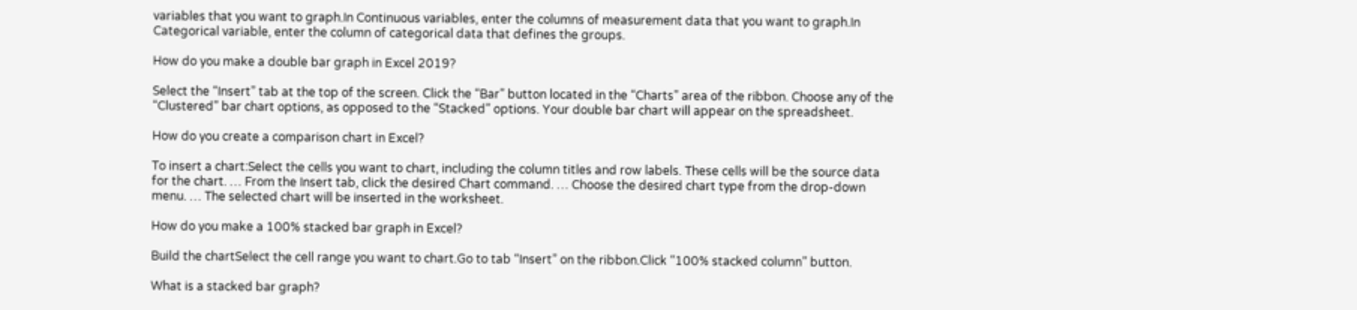variables that you want to graph.In Continuous variables, enter the columns of measurement data that you want to graph.In Categorical variable, enter the column of categorical data that defines the groups.

How do you make a double bar graph in Excel 2019?

Select the “Insert” tab at the top of the screen. Click the “Bar” button located in the “Charts” area of the ribbon. Choose any of the “Clustered” bar chart options, as opposed to the “Stacked” options. Your double bar chart will appear on the spreadsheet.

How do you create a comparison chart in Excel?

To insert a chart:Select the cells you want to chart, including the column titles and row labels. These cells will be the source data for the chart. … From the Insert tab, click the desired Chart command. … Choose the desired chart type from the drop-down menu. … The selected chart will be inserted in the worksheet.

How do you make a 100% stacked bar graph in Excel?

Build the chartSelect the cell range you want to chart.Go to tab “Insert” on the ribbon.Click “100% stacked column” button.

What is a stacked bar graph?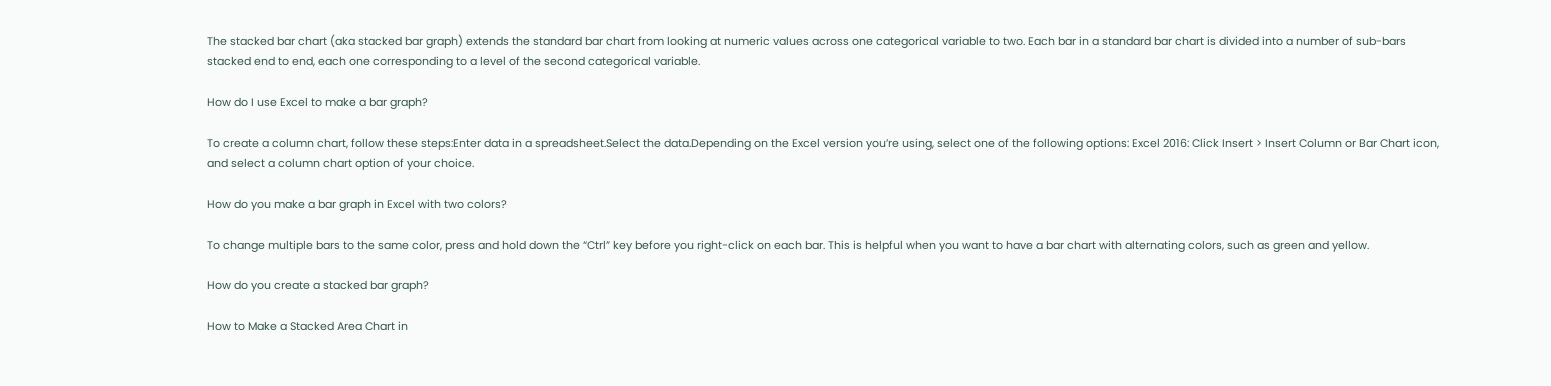The stacked bar chart (aka stacked bar graph) extends the standard bar chart from looking at numeric values across one categorical variable to two. Each bar in a standard bar chart is divided into a number of sub-bars stacked end to end, each one corresponding to a level of the second categorical variable.

How do I use Excel to make a bar graph?

To create a column chart, follow these steps:Enter data in a spreadsheet.Select the data.Depending on the Excel version you’re using, select one of the following options: Excel 2016: Click Insert > Insert Column or Bar Chart icon, and select a column chart option of your choice.

How do you make a bar graph in Excel with two colors?

To change multiple bars to the same color, press and hold down the “Ctrl” key before you right-click on each bar. This is helpful when you want to have a bar chart with alternating colors, such as green and yellow.

How do you create a stacked bar graph?

How to Make a Stacked Area Chart in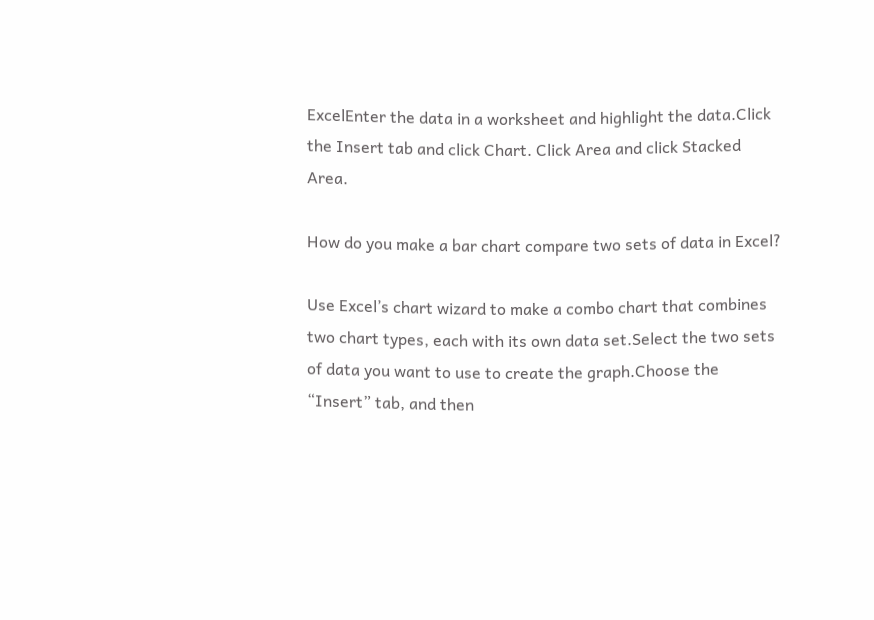ExcelEnter the data in a worksheet and highlight the data.Click the Insert tab and click Chart. Click Area and click Stacked Area.

How do you make a bar chart compare two sets of data in Excel?

Use Excel’s chart wizard to make a combo chart that combines two chart types, each with its own data set.Select the two sets of data you want to use to create the graph.Choose the “Insert” tab, and then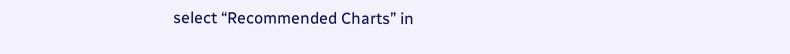select “Recommended Charts” in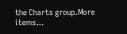the Charts group.More items…